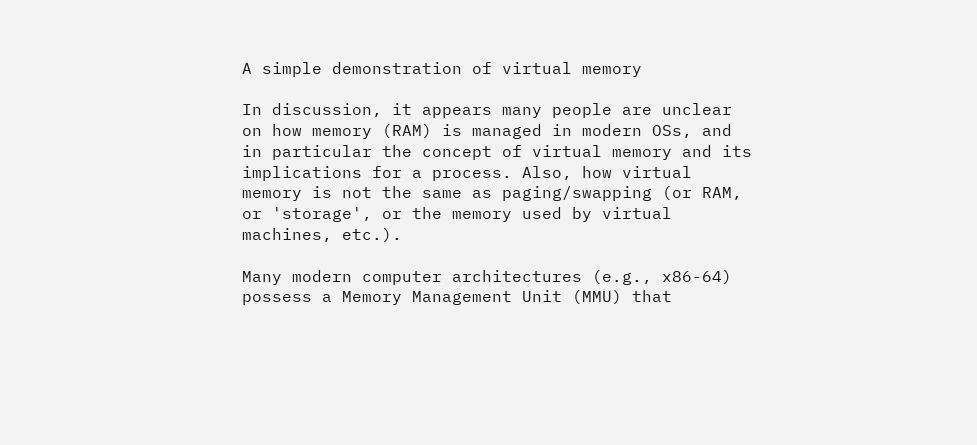A simple demonstration of virtual memory

In discussion, it appears many people are unclear on how memory (RAM) is managed in modern OSs, and in particular the concept of virtual memory and its implications for a process. Also, how virtual memory is not the same as paging/swapping (or RAM, or 'storage', or the memory used by virtual machines, etc.).

Many modern computer architectures (e.g., x86-64) possess a Memory Management Unit (MMU) that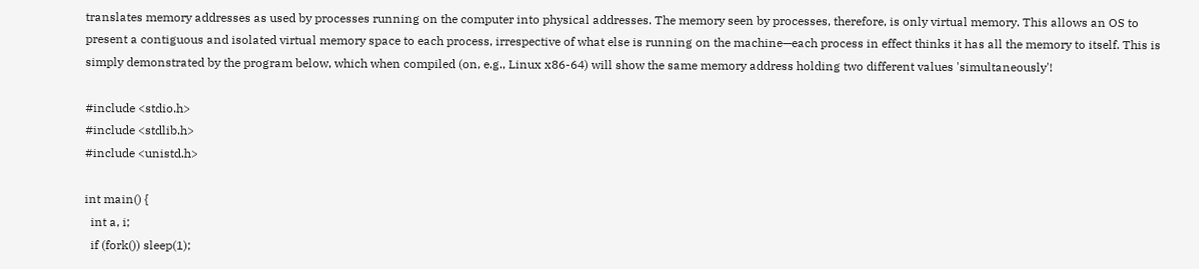translates memory addresses as used by processes running on the computer into physical addresses. The memory seen by processes, therefore, is only virtual memory. This allows an OS to present a contiguous and isolated virtual memory space to each process, irrespective of what else is running on the machine—each process in effect thinks it has all the memory to itself. This is simply demonstrated by the program below, which when compiled (on, e.g., Linux x86-64) will show the same memory address holding two different values 'simultaneously'!

#include <stdio.h>
#include <stdlib.h>
#include <unistd.h>

int main() {
  int a, i;
  if (fork()) sleep(1);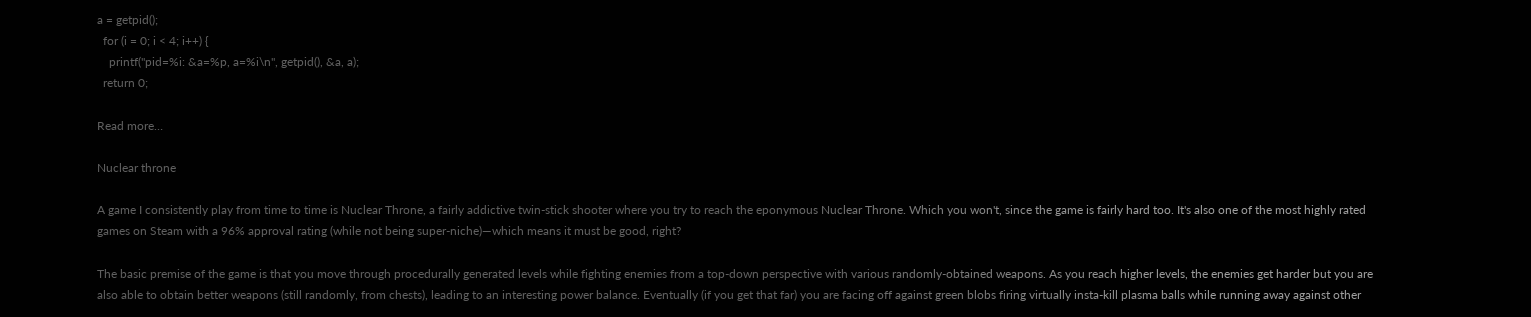a = getpid();
  for (i = 0; i < 4; i++) {
    printf("pid=%i: &a=%p, a=%i\n", getpid(), &a, a);
  return 0;

Read more…

Nuclear throne

A game I consistently play from time to time is Nuclear Throne, a fairly addictive twin-stick shooter where you try to reach the eponymous Nuclear Throne. Which you won't, since the game is fairly hard too. It's also one of the most highly rated games on Steam with a 96% approval rating (while not being super-niche)—which means it must be good, right?

The basic premise of the game is that you move through procedurally generated levels while fighting enemies from a top-down perspective with various randomly-obtained weapons. As you reach higher levels, the enemies get harder but you are also able to obtain better weapons (still randomly, from chests), leading to an interesting power balance. Eventually (if you get that far) you are facing off against green blobs firing virtually insta-kill plasma balls while running away against other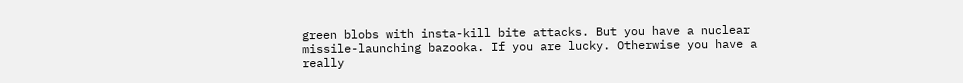green blobs with insta-kill bite attacks. But you have a nuclear missile-launching bazooka. If you are lucky. Otherwise you have a really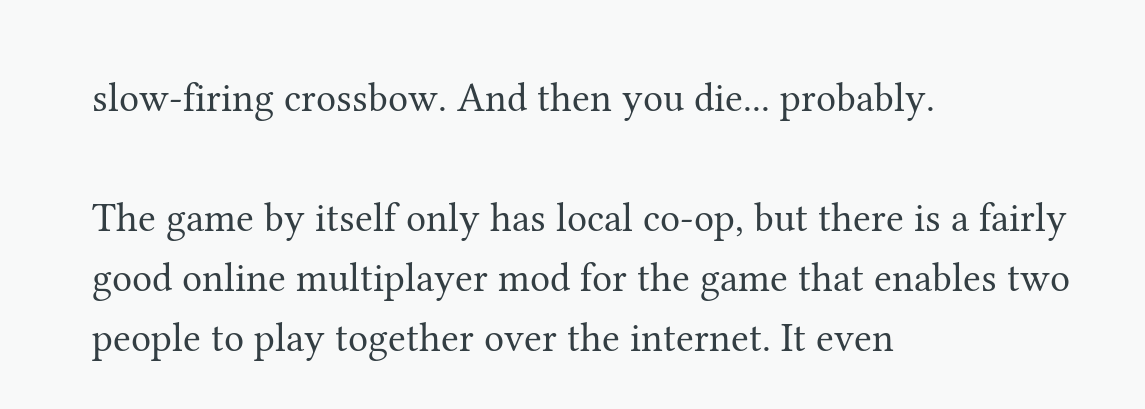slow-firing crossbow. And then you die... probably.

The game by itself only has local co-op, but there is a fairly good online multiplayer mod for the game that enables two people to play together over the internet. It even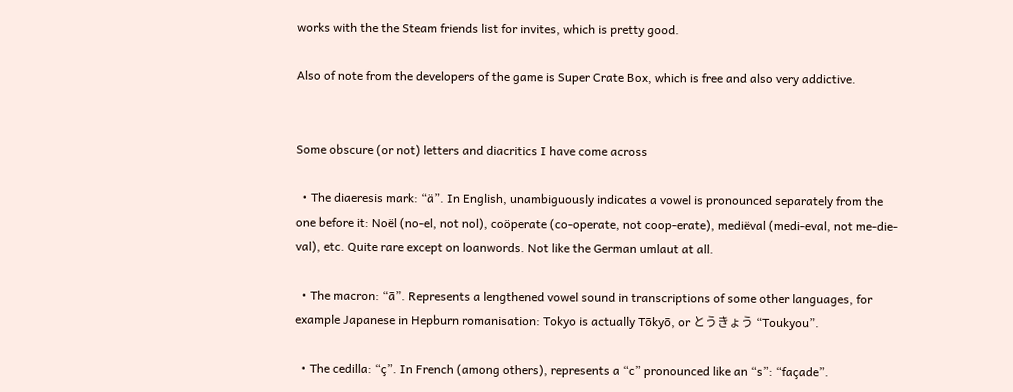works with the the Steam friends list for invites, which is pretty good.

Also of note from the developers of the game is Super Crate Box, which is free and also very addictive.


Some obscure (or not) letters and diacritics I have come across

  • The diaeresis mark: “ä”. In English, unambiguously indicates a vowel is pronounced separately from the one before it: Noël (no-el, not nol), coöperate (co-operate, not coop-erate), mediëval (medi-eval, not me-die-val), etc. Quite rare except on loanwords. Not like the German umlaut at all.

  • The macron: “ā”. Represents a lengthened vowel sound in transcriptions of some other languages, for example Japanese in Hepburn romanisation: Tokyo is actually Tōkyō, or とうきょう “Toukyou”.

  • The cedilla: “ç”. In French (among others), represents a “c” pronounced like an “s”: “façade”.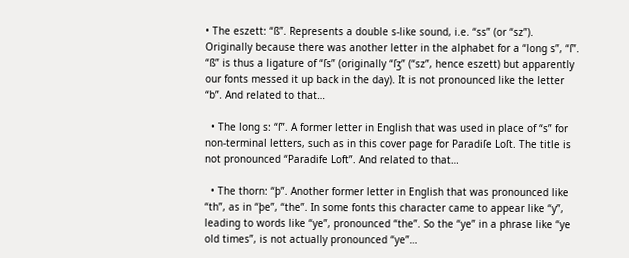• The eszett: “ß”. Represents a double s-like sound, i.e. “ss” (or “sz”). Originally because there was another letter in the alphabet for a “long s”, “ſ”. “ß” is thus a ligature of “ſs” (originally “ſʒ” (“sz”, hence eszett) but apparently our fonts messed it up back in the day). It is not pronounced like the letter “b”. And related to that…

  • The long s: “ſ”. A former letter in English that was used in place of “s” for non-terminal letters, such as in this cover page for Paradiſe Loſt. The title is not pronounced “Paradife Loft”. And related to that…

  • The thorn: “þ”. Another former letter in English that was pronounced like “th”, as in “þe”, “the”. In some fonts this character came to appear like “y”, leading to words like “ye”, pronounced “the”. So the “ye” in a phrase like “ye old times”, is not actually pronounced “ye”…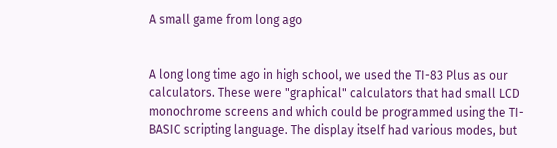A small game from long ago


A long long time ago in high school, we used the TI-83 Plus as our calculators. These were "graphical" calculators that had small LCD monochrome screens and which could be programmed using the TI-BASIC scripting language. The display itself had various modes, but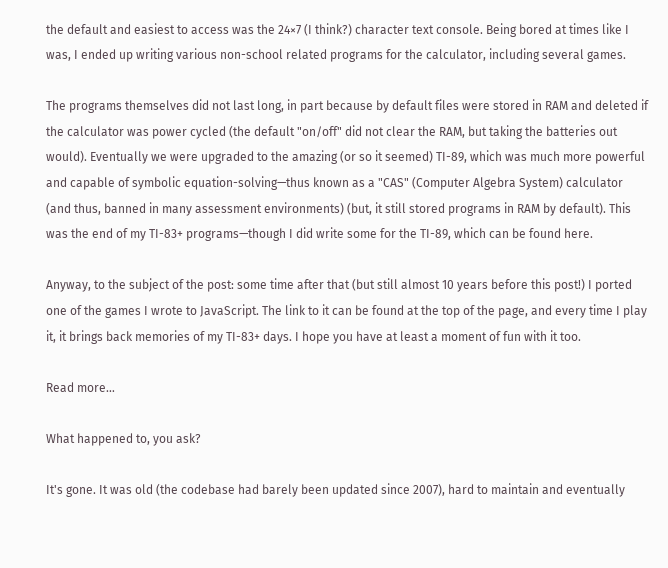the default and easiest to access was the 24×7 (I think?) character text console. Being bored at times like I was, I ended up writing various non-school related programs for the calculator, including several games.

The programs themselves did not last long, in part because by default files were stored in RAM and deleted if the calculator was power cycled (the default "on/off" did not clear the RAM, but taking the batteries out would). Eventually we were upgraded to the amazing (or so it seemed) TI-89, which was much more powerful and capable of symbolic equation-solving—thus known as a "CAS" (Computer Algebra System) calculator (and thus, banned in many assessment environments) (but, it still stored programs in RAM by default). This was the end of my TI-83+ programs—though I did write some for the TI-89, which can be found here.

Anyway, to the subject of the post: some time after that (but still almost 10 years before this post!) I ported one of the games I wrote to JavaScript. The link to it can be found at the top of the page, and every time I play it, it brings back memories of my TI-83+ days. I hope you have at least a moment of fun with it too.

Read more…

What happened to, you ask?

It's gone. It was old (the codebase had barely been updated since 2007), hard to maintain and eventually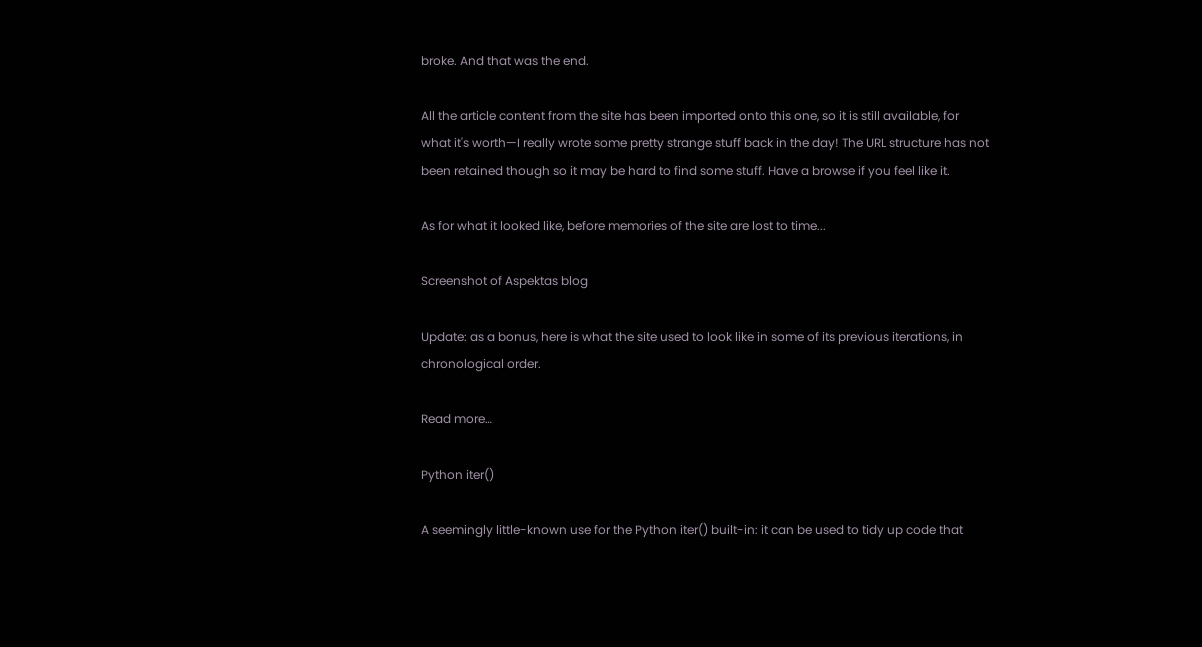broke. And that was the end.

All the article content from the site has been imported onto this one, so it is still available, for what it's worth—I really wrote some pretty strange stuff back in the day! The URL structure has not been retained though so it may be hard to find some stuff. Have a browse if you feel like it.

As for what it looked like, before memories of the site are lost to time...

Screenshot of Aspektas blog

Update: as a bonus, here is what the site used to look like in some of its previous iterations, in chronological order.

Read more…

Python iter()

A seemingly little-known use for the Python iter() built-in: it can be used to tidy up code that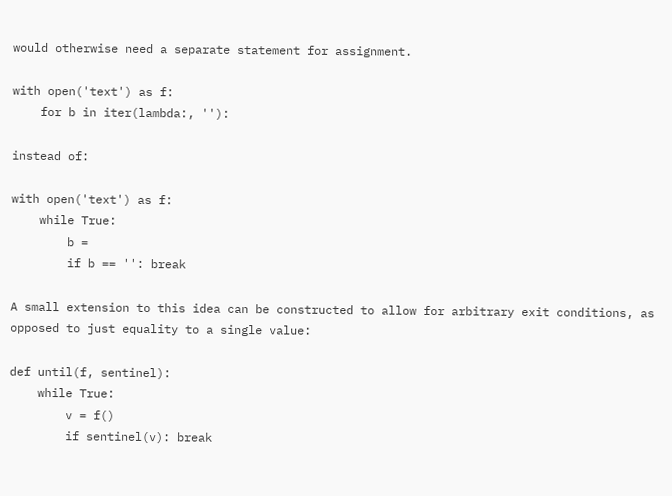would otherwise need a separate statement for assignment.

with open('text') as f:
    for b in iter(lambda:, ''):

instead of:

with open('text') as f:
    while True:
        b =
        if b == '': break

A small extension to this idea can be constructed to allow for arbitrary exit conditions, as opposed to just equality to a single value:

def until(f, sentinel):
    while True:
        v = f()
        if sentinel(v): break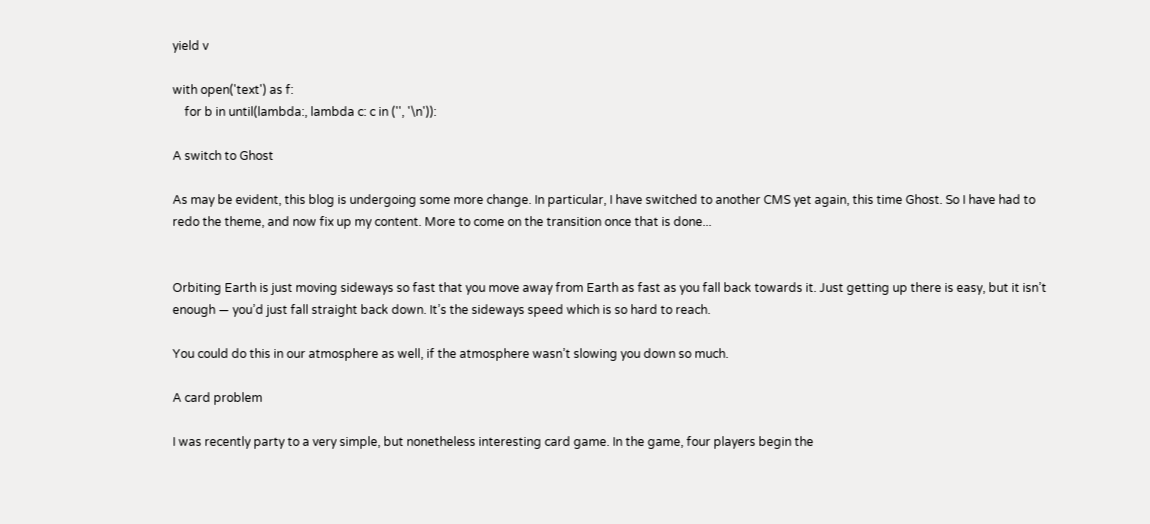yield v

with open('text') as f:
    for b in until(lambda:, lambda c: c in ('', '\n')):

A switch to Ghost

As may be evident, this blog is undergoing some more change. In particular, I have switched to another CMS yet again, this time Ghost. So I have had to redo the theme, and now fix up my content. More to come on the transition once that is done...


Orbiting Earth is just moving sideways so fast that you move away from Earth as fast as you fall back towards it. Just getting up there is easy, but it isn’t enough — you’d just fall straight back down. It’s the sideways speed which is so hard to reach.

You could do this in our atmosphere as well, if the atmosphere wasn’t slowing you down so much.

A card problem

I was recently party to a very simple, but nonetheless interesting card game. In the game, four players begin the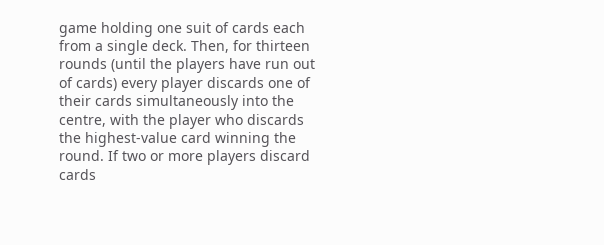game holding one suit of cards each from a single deck. Then, for thirteen rounds (until the players have run out of cards) every player discards one of their cards simultaneously into the centre, with the player who discards the highest-value card winning the round. If two or more players discard cards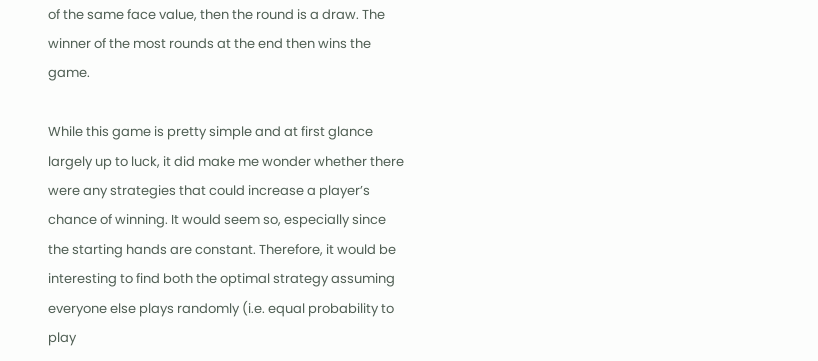of the same face value, then the round is a draw. The winner of the most rounds at the end then wins the game.

While this game is pretty simple and at first glance largely up to luck, it did make me wonder whether there were any strategies that could increase a player’s chance of winning. It would seem so, especially since the starting hands are constant. Therefore, it would be interesting to find both the optimal strategy assuming everyone else plays randomly (i.e. equal probability to play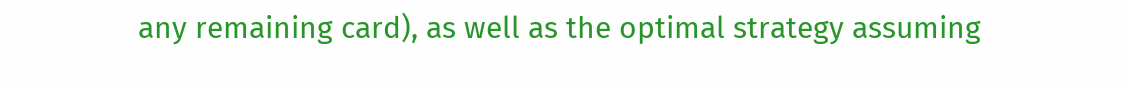any remaining card), as well as the optimal strategy assuming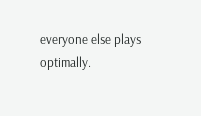everyone else plays optimally.